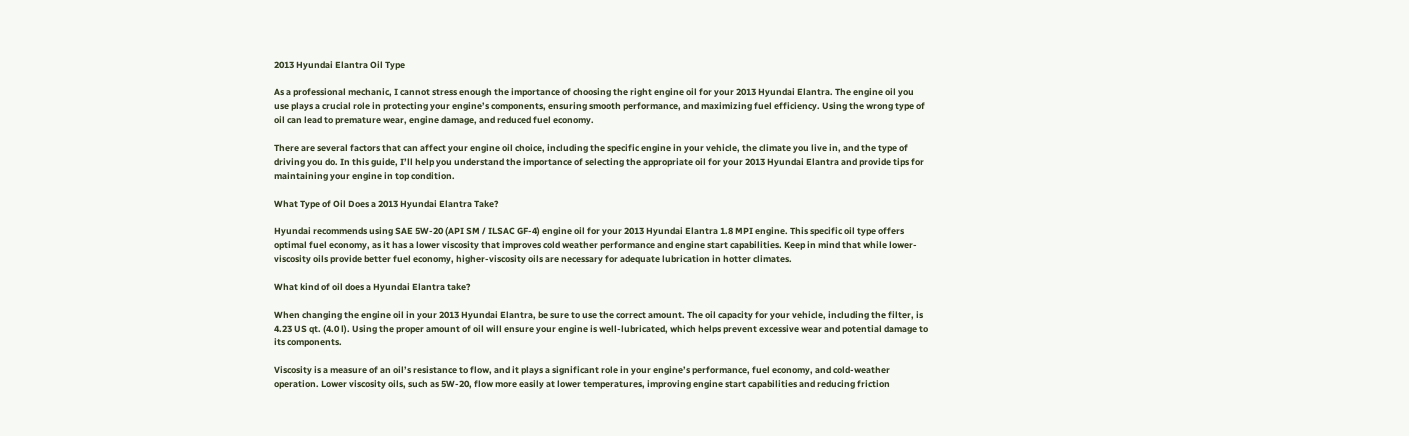2013 Hyundai Elantra Oil Type

As a professional mechanic, I cannot stress enough the importance of choosing the right engine oil for your 2013 Hyundai Elantra. The engine oil you use plays a crucial role in protecting your engine’s components, ensuring smooth performance, and maximizing fuel efficiency. Using the wrong type of oil can lead to premature wear, engine damage, and reduced fuel economy.

There are several factors that can affect your engine oil choice, including the specific engine in your vehicle, the climate you live in, and the type of driving you do. In this guide, I’ll help you understand the importance of selecting the appropriate oil for your 2013 Hyundai Elantra and provide tips for maintaining your engine in top condition.

What Type of Oil Does a 2013 Hyundai Elantra Take?

Hyundai recommends using SAE 5W-20 (API SM / ILSAC GF-4) engine oil for your 2013 Hyundai Elantra 1.8 MPI engine. This specific oil type offers optimal fuel economy, as it has a lower viscosity that improves cold weather performance and engine start capabilities. Keep in mind that while lower-viscosity oils provide better fuel economy, higher-viscosity oils are necessary for adequate lubrication in hotter climates.

What kind of oil does a Hyundai Elantra take?

When changing the engine oil in your 2013 Hyundai Elantra, be sure to use the correct amount. The oil capacity for your vehicle, including the filter, is 4.23 US qt. (4.0 l). Using the proper amount of oil will ensure your engine is well-lubricated, which helps prevent excessive wear and potential damage to its components.

Viscosity is a measure of an oil’s resistance to flow, and it plays a significant role in your engine’s performance, fuel economy, and cold-weather operation. Lower viscosity oils, such as 5W-20, flow more easily at lower temperatures, improving engine start capabilities and reducing friction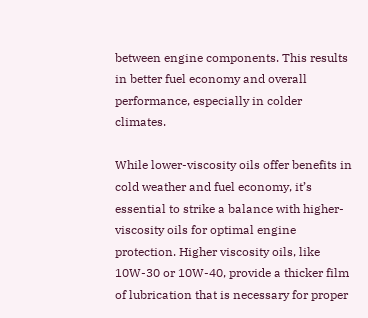between engine components. This results in better fuel economy and overall performance, especially in colder climates.

While lower-viscosity oils offer benefits in cold weather and fuel economy, it’s essential to strike a balance with higher-viscosity oils for optimal engine protection. Higher viscosity oils, like 10W-30 or 10W-40, provide a thicker film of lubrication that is necessary for proper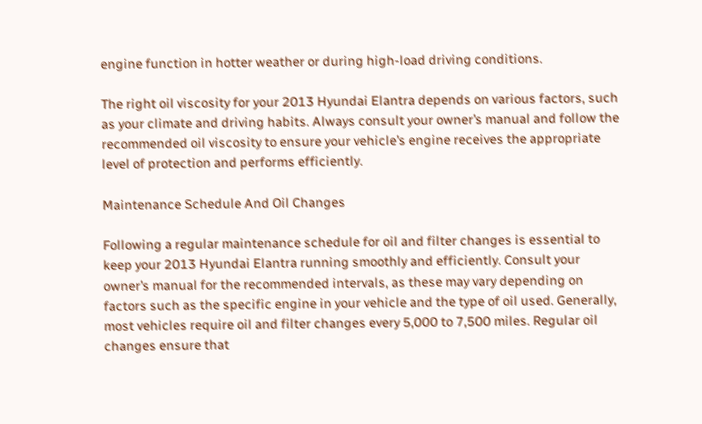engine function in hotter weather or during high-load driving conditions.

The right oil viscosity for your 2013 Hyundai Elantra depends on various factors, such as your climate and driving habits. Always consult your owner’s manual and follow the recommended oil viscosity to ensure your vehicle’s engine receives the appropriate level of protection and performs efficiently.

Maintenance Schedule And Oil Changes

Following a regular maintenance schedule for oil and filter changes is essential to keep your 2013 Hyundai Elantra running smoothly and efficiently. Consult your owner’s manual for the recommended intervals, as these may vary depending on factors such as the specific engine in your vehicle and the type of oil used. Generally, most vehicles require oil and filter changes every 5,000 to 7,500 miles. Regular oil changes ensure that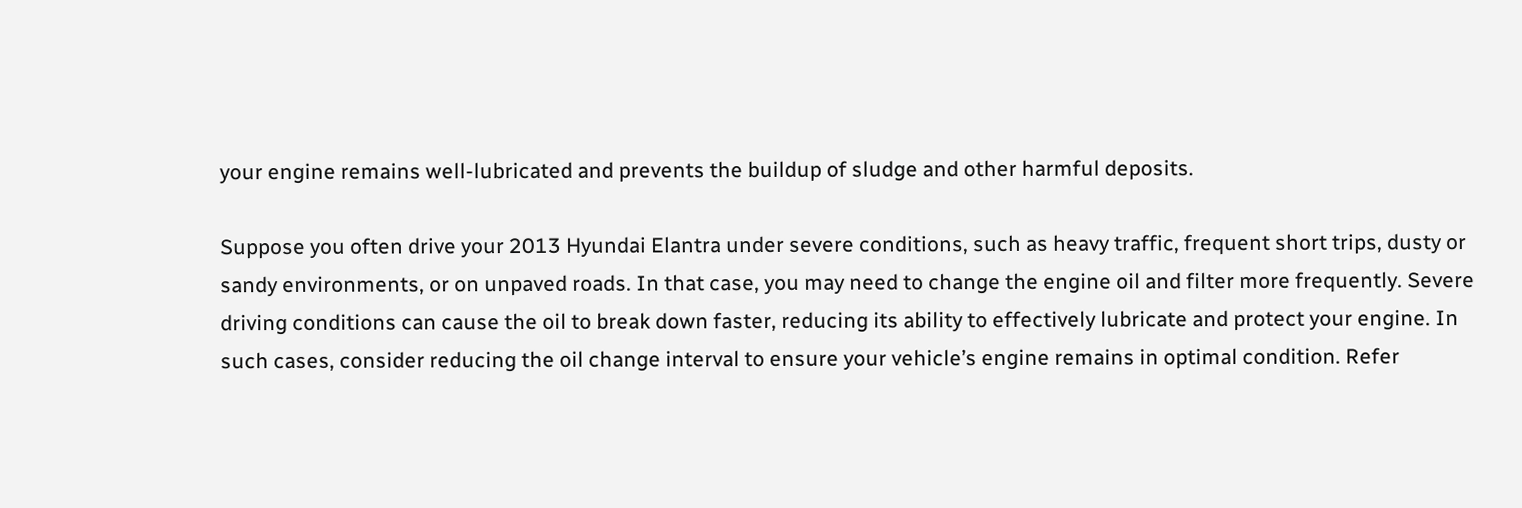your engine remains well-lubricated and prevents the buildup of sludge and other harmful deposits.

Suppose you often drive your 2013 Hyundai Elantra under severe conditions, such as heavy traffic, frequent short trips, dusty or sandy environments, or on unpaved roads. In that case, you may need to change the engine oil and filter more frequently. Severe driving conditions can cause the oil to break down faster, reducing its ability to effectively lubricate and protect your engine. In such cases, consider reducing the oil change interval to ensure your vehicle’s engine remains in optimal condition. Refer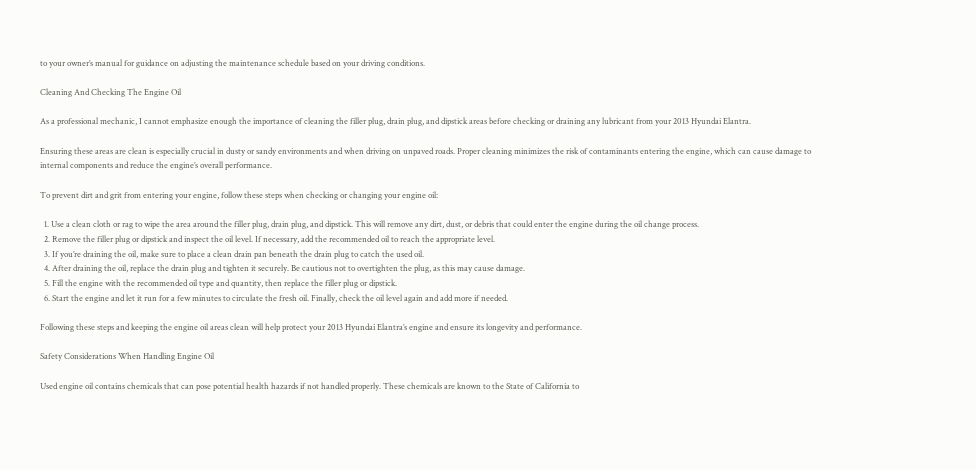to your owner’s manual for guidance on adjusting the maintenance schedule based on your driving conditions.

Cleaning And Checking The Engine Oil

As a professional mechanic, I cannot emphasize enough the importance of cleaning the filler plug, drain plug, and dipstick areas before checking or draining any lubricant from your 2013 Hyundai Elantra.

Ensuring these areas are clean is especially crucial in dusty or sandy environments and when driving on unpaved roads. Proper cleaning minimizes the risk of contaminants entering the engine, which can cause damage to internal components and reduce the engine’s overall performance.

To prevent dirt and grit from entering your engine, follow these steps when checking or changing your engine oil:

  1. Use a clean cloth or rag to wipe the area around the filler plug, drain plug, and dipstick. This will remove any dirt, dust, or debris that could enter the engine during the oil change process.
  2. Remove the filler plug or dipstick and inspect the oil level. If necessary, add the recommended oil to reach the appropriate level.
  3. If you’re draining the oil, make sure to place a clean drain pan beneath the drain plug to catch the used oil.
  4. After draining the oil, replace the drain plug and tighten it securely. Be cautious not to overtighten the plug, as this may cause damage.
  5. Fill the engine with the recommended oil type and quantity, then replace the filler plug or dipstick.
  6. Start the engine and let it run for a few minutes to circulate the fresh oil. Finally, check the oil level again and add more if needed.

Following these steps and keeping the engine oil areas clean will help protect your 2013 Hyundai Elantra’s engine and ensure its longevity and performance.

Safety Considerations When Handling Engine Oil

Used engine oil contains chemicals that can pose potential health hazards if not handled properly. These chemicals are known to the State of California to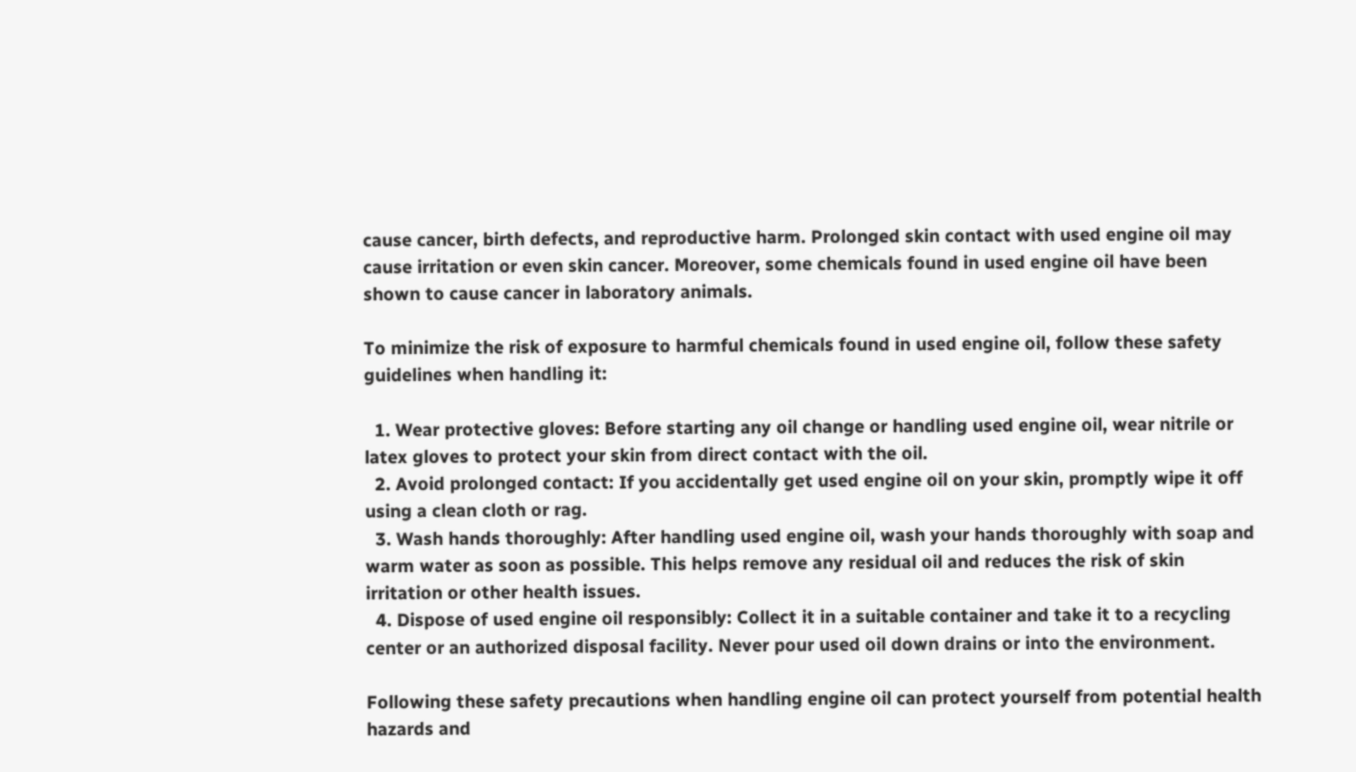cause cancer, birth defects, and reproductive harm. Prolonged skin contact with used engine oil may cause irritation or even skin cancer. Moreover, some chemicals found in used engine oil have been shown to cause cancer in laboratory animals.

To minimize the risk of exposure to harmful chemicals found in used engine oil, follow these safety guidelines when handling it:

  1. Wear protective gloves: Before starting any oil change or handling used engine oil, wear nitrile or latex gloves to protect your skin from direct contact with the oil.
  2. Avoid prolonged contact: If you accidentally get used engine oil on your skin, promptly wipe it off using a clean cloth or rag.
  3. Wash hands thoroughly: After handling used engine oil, wash your hands thoroughly with soap and warm water as soon as possible. This helps remove any residual oil and reduces the risk of skin irritation or other health issues.
  4. Dispose of used engine oil responsibly: Collect it in a suitable container and take it to a recycling center or an authorized disposal facility. Never pour used oil down drains or into the environment.

Following these safety precautions when handling engine oil can protect yourself from potential health hazards and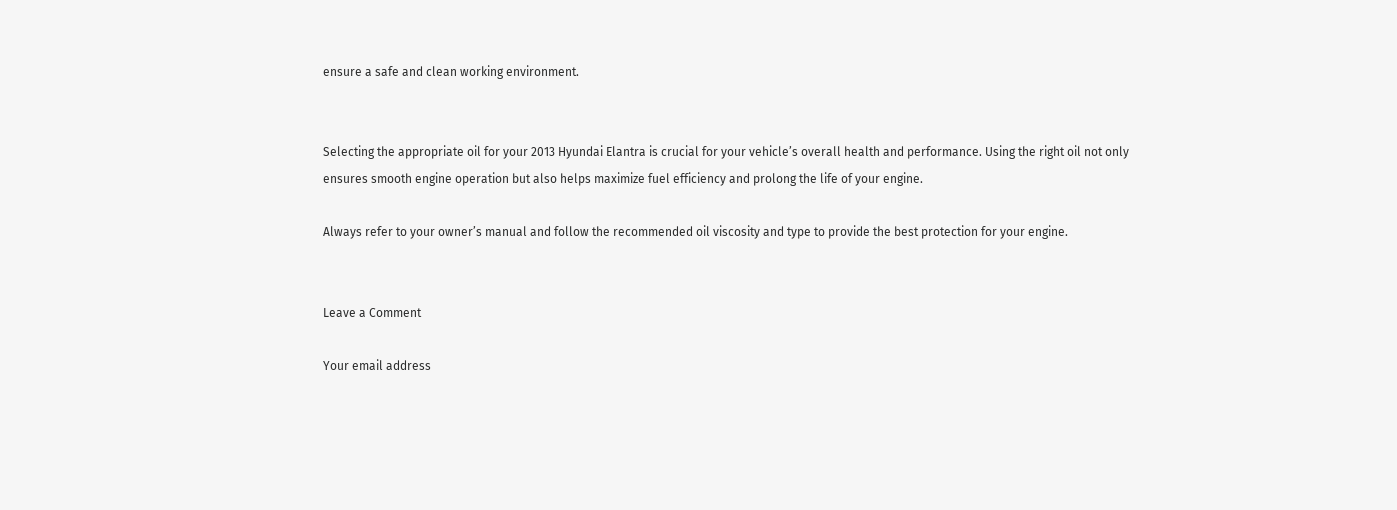ensure a safe and clean working environment.


Selecting the appropriate oil for your 2013 Hyundai Elantra is crucial for your vehicle’s overall health and performance. Using the right oil not only ensures smooth engine operation but also helps maximize fuel efficiency and prolong the life of your engine.

Always refer to your owner’s manual and follow the recommended oil viscosity and type to provide the best protection for your engine.


Leave a Comment

Your email address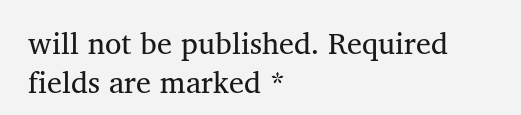will not be published. Required fields are marked *